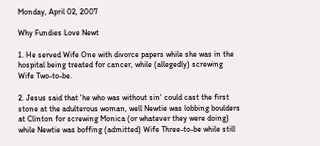Monday, April 02, 2007

Why Fundies Love Newt

1. He served Wife One with divorce papers while she was in the hospital being treated for cancer, while (allegedly) screwing Wife Two-to-be.

2. Jesus said that 'he who was without sin' could cast the first stone at the adulterous woman, well Newtie was lobbing boulders at Clinton for screwing Monica (or whatever they were doing) while Newtie was boffing (admitted) Wife Three-to-be while still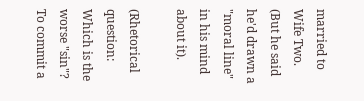married to Wife Two. (But he said he'd drawn a "moral line" in his mind about it).

(Rhetorical question: Which is the worse "sin"? To commit a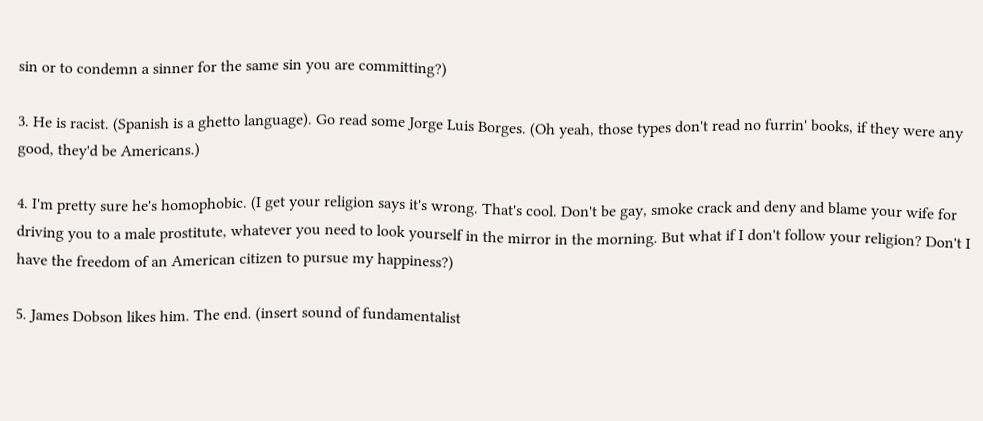sin or to condemn a sinner for the same sin you are committing?)

3. He is racist. (Spanish is a ghetto language). Go read some Jorge Luis Borges. (Oh yeah, those types don't read no furrin' books, if they were any good, they'd be Americans.)

4. I'm pretty sure he's homophobic. (I get your religion says it's wrong. That's cool. Don't be gay, smoke crack and deny and blame your wife for driving you to a male prostitute, whatever you need to look yourself in the mirror in the morning. But what if I don't follow your religion? Don't I have the freedom of an American citizen to pursue my happiness?)

5. James Dobson likes him. The end. (insert sound of fundamentalist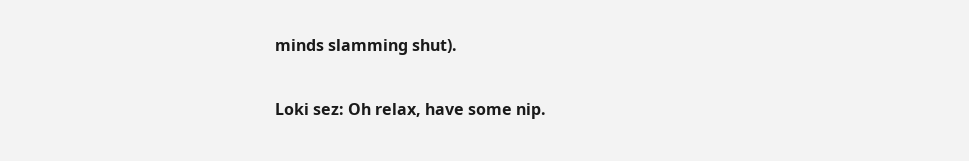minds slamming shut).

Loki sez: Oh relax, have some nip.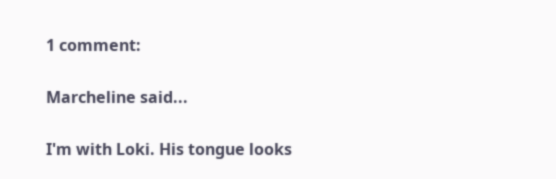1 comment:

Marcheline said...

I'm with Loki. His tongue looks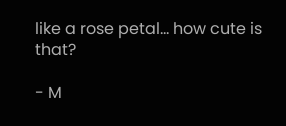like a rose petal... how cute is that?

- M